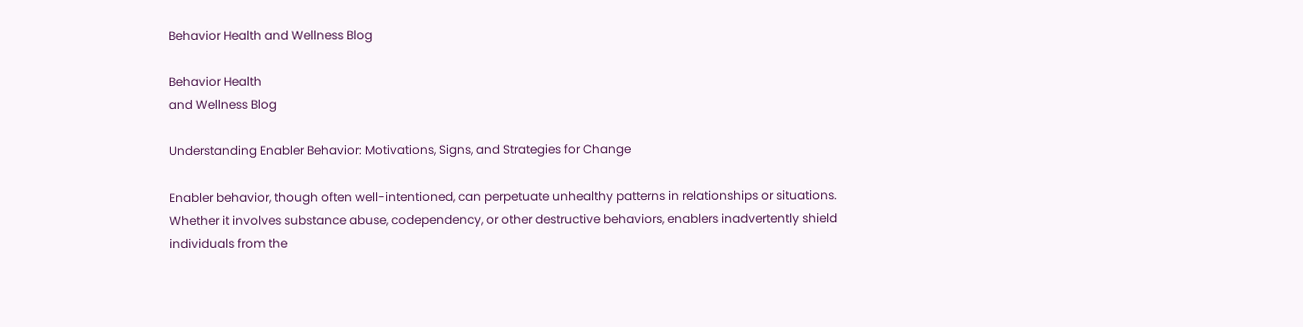Behavior Health and Wellness Blog

Behavior Health
and Wellness Blog

Understanding Enabler Behavior: Motivations, Signs, and Strategies for Change

Enabler behavior, though often well-intentioned, can perpetuate unhealthy patterns in relationships or situations. Whether it involves substance abuse, codependency, or other destructive behaviors, enablers inadvertently shield individuals from the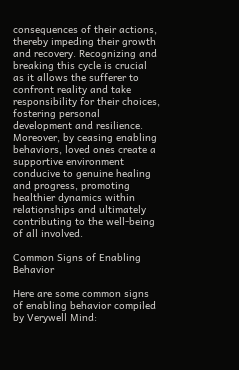consequences of their actions, thereby impeding their growth and recovery. Recognizing and breaking this cycle is crucial as it allows the sufferer to confront reality and take responsibility for their choices, fostering personal development and resilience. Moreover, by ceasing enabling behaviors, loved ones create a supportive environment conducive to genuine healing and progress, promoting healthier dynamics within relationships and ultimately contributing to the well-being of all involved.

Common Signs of Enabling Behavior

Here are some common signs of enabling behavior compiled by Verywell Mind: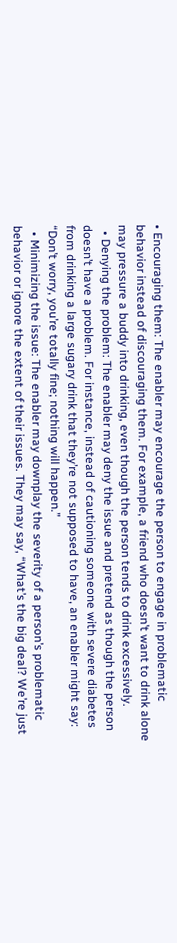• Encouraging them: The enabler may encourage the person to engage in problematic behavior instead of discouraging them. For example, a friend who doesn’t want to drink alone may pressure a buddy into drinking, even though the person tends to drink excessively.
  • Denying the problem: The enabler may deny the issue and pretend as though the person doesn’t have a problem. For instance, instead of cautioning someone with severe diabetes from drinking a large sugary drink that they’re not supposed to have, an enabler might say: “Don’t worry, you’re totally fine; nothing will happen.”
  • Minimizing the issue: The enabler may downplay the severity of a person’s problematic behavior or ignore the extent of their issues. They may say, “What’s the big deal? We’re just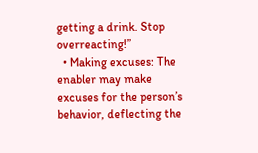getting a drink. Stop overreacting!”
  • Making excuses: The enabler may make excuses for the person’s behavior, deflecting the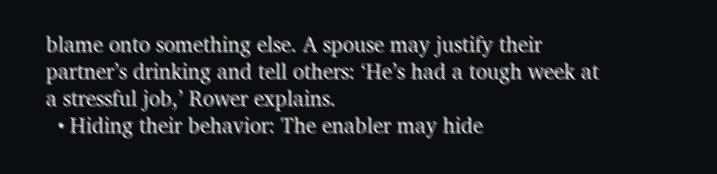blame onto something else. A spouse may justify their partner’s drinking and tell others: ‘He’s had a tough week at a stressful job,’ Rower explains.
  • Hiding their behavior: The enabler may hide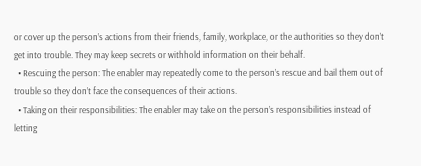or cover up the person’s actions from their friends, family, workplace, or the authorities so they don’t get into trouble. They may keep secrets or withhold information on their behalf.
  • Rescuing the person: The enabler may repeatedly come to the person’s rescue and bail them out of trouble so they don’t face the consequences of their actions.
  • Taking on their responsibilities: The enabler may take on the person’s responsibilities instead of letting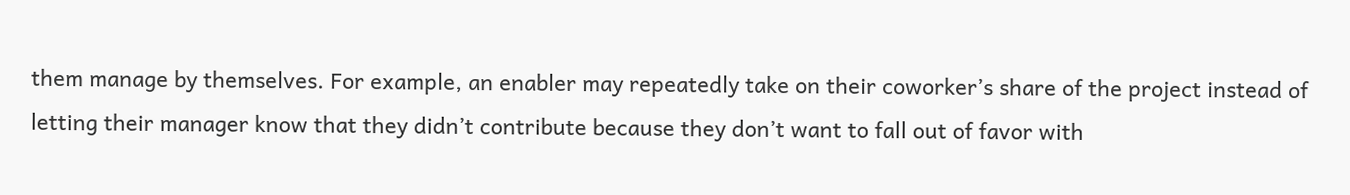them manage by themselves. For example, an enabler may repeatedly take on their coworker’s share of the project instead of letting their manager know that they didn’t contribute because they don’t want to fall out of favor with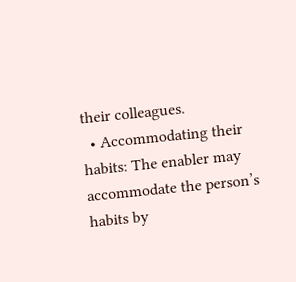their colleagues.
  • Accommodating their habits: The enabler may accommodate the person’s habits by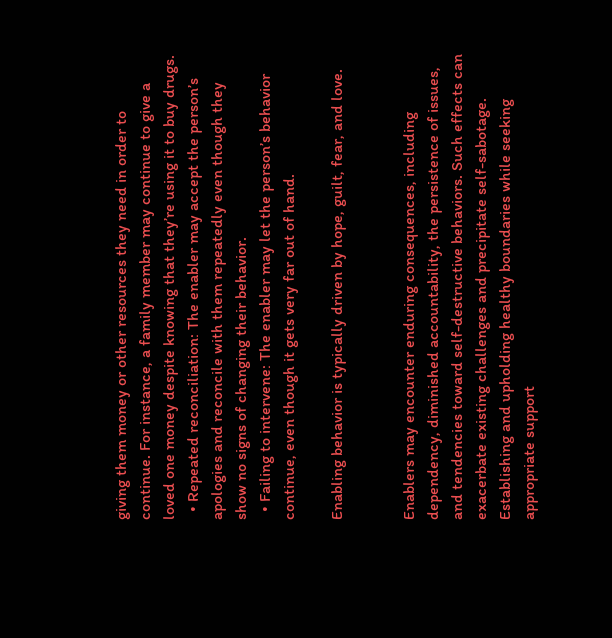giving them money or other resources they need in order to continue. For instance, a family member may continue to give a loved one money despite knowing that they’re using it to buy drugs.
  • Repeated reconciliation: The enabler may accept the person’s apologies and reconcile with them repeatedly even though they show no signs of changing their behavior.
  • Failing to intervene: The enabler may let the person’s behavior continue, even though it gets very far out of hand.

Enabling behavior is typically driven by hope, guilt, fear, and love.


Enablers may encounter enduring consequences, including dependency, diminished accountability, the persistence of issues, and tendencies toward self-destructive behaviors. Such effects can exacerbate existing challenges and precipitate self-sabotage. Establishing and upholding healthy boundaries while seeking appropriate support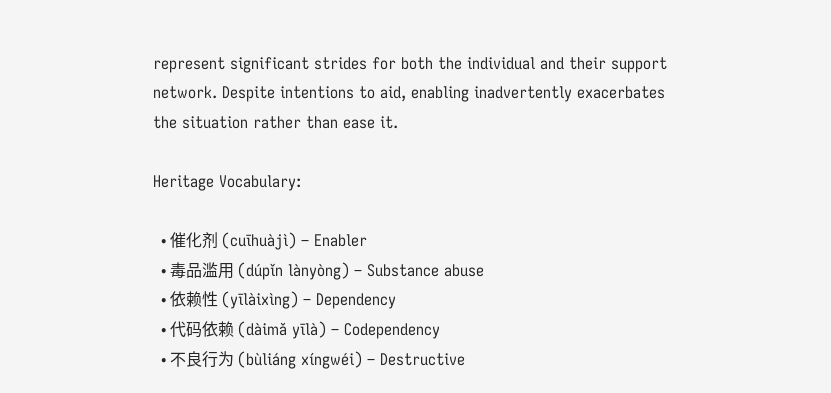represent significant strides for both the individual and their support network. Despite intentions to aid, enabling inadvertently exacerbates the situation rather than ease it.

Heritage Vocabulary:

  • 催化剂 (cuīhuàjì) – Enabler
  • 毒品滥用 (dúpǐn lànyòng) – Substance abuse
  • 依赖性 (yīlàixìng) – Dependency
  • 代码依赖 (dàimǎ yīlà) – Codependency
  • 不良行为 (bùliáng xíngwéi) – Destructive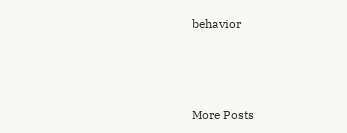behavior



More Posts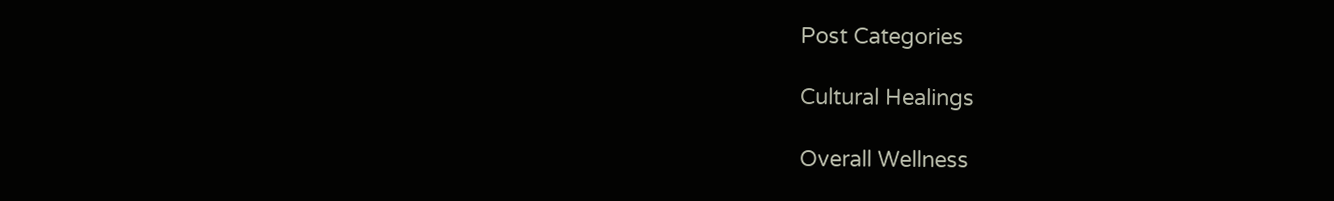Post Categories

Cultural Healings

Overall Wellness